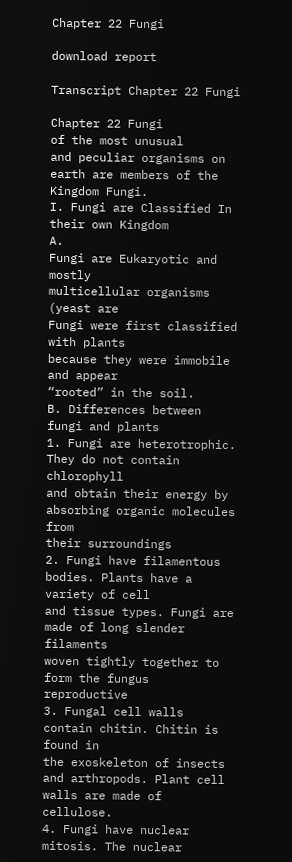Chapter 22 Fungi

download report

Transcript Chapter 22 Fungi

Chapter 22 Fungi
of the most unusual
and peculiar organisms on
earth are members of the
Kingdom Fungi.
I. Fungi are Classified In their own Kingdom
A.
Fungi are Eukaryotic and mostly
multicellular organisms (yeast are
Fungi were first classified with plants
because they were immobile and appear
“rooted” in the soil.
B. Differences between fungi and plants
1. Fungi are heterotrophic. They do not contain chlorophyll
and obtain their energy by absorbing organic molecules from
their surroundings
2. Fungi have filamentous bodies. Plants have a variety of cell
and tissue types. Fungi are made of long slender filaments
woven tightly together to form the fungus reproductive
3. Fungal cell walls contain chitin. Chitin is found in
the exoskeleton of insects and arthropods. Plant cell
walls are made of cellulose.
4. Fungi have nuclear mitosis. The nuclear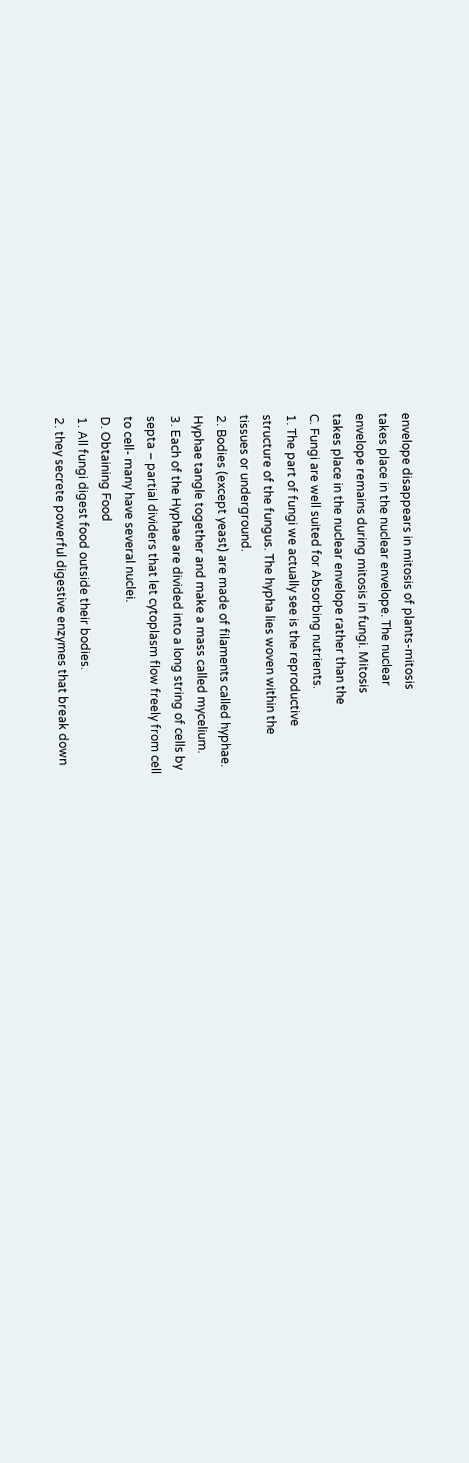envelope disappears in mitosis of plants-mitosis
takes place in the nuclear envelope. The nuclear
envelope remains during mitosis in fungi. Mitosis
takes place in the nuclear envelope rather than the
C. Fungi are well suited for Absorbing nutrients.
1. The part of fungi we actually see is the reproductive
structure of the fungus. The hypha lies woven within the
tissues or underground.
2. Bodies (except yeast) are made of filaments called hyphae.
Hyphae tangle together and make a mass called mycelium.
3. Each of the Hyphae are divided into a long string of cells by
septa – partial dividers that let cytoplasm flow freely from cell
to cell- many have several nuclei.
D. Obtaining Food
1. All fungi digest food outside their bodies.
2. they secrete powerful digestive enzymes that break down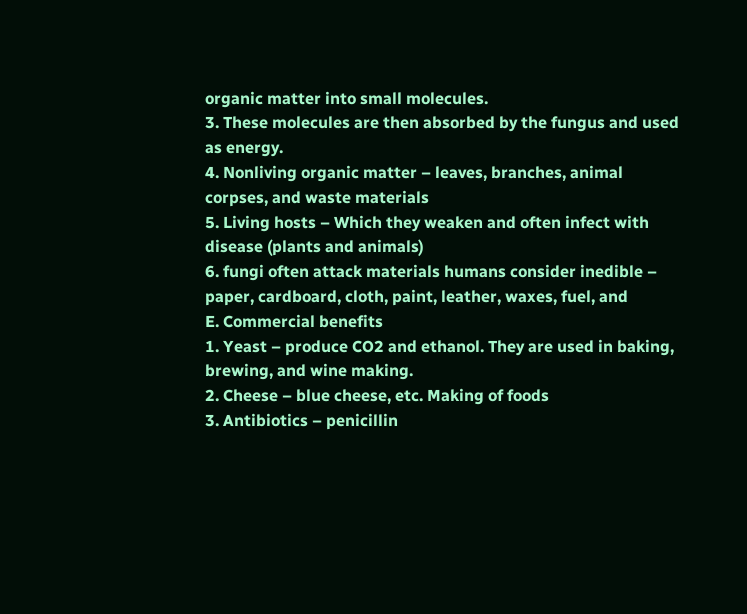organic matter into small molecules.
3. These molecules are then absorbed by the fungus and used
as energy.
4. Nonliving organic matter – leaves, branches, animal
corpses, and waste materials
5. Living hosts – Which they weaken and often infect with
disease (plants and animals)
6. fungi often attack materials humans consider inedible –
paper, cardboard, cloth, paint, leather, waxes, fuel, and
E. Commercial benefits
1. Yeast – produce CO2 and ethanol. They are used in baking,
brewing, and wine making.
2. Cheese – blue cheese, etc. Making of foods
3. Antibiotics – penicillin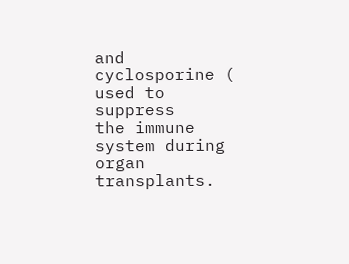and cyclosporine ( used to suppress
the immune system during organ transplants.